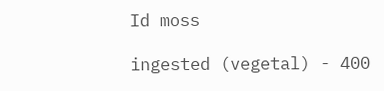Id moss

ingested (vegetal) - 400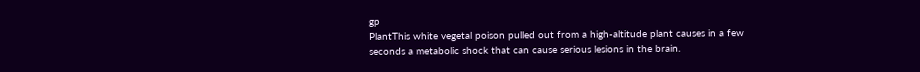gp
PlantThis white vegetal poison pulled out from a high-altitude plant causes in a few seconds a metabolic shock that can cause serious lesions in the brain.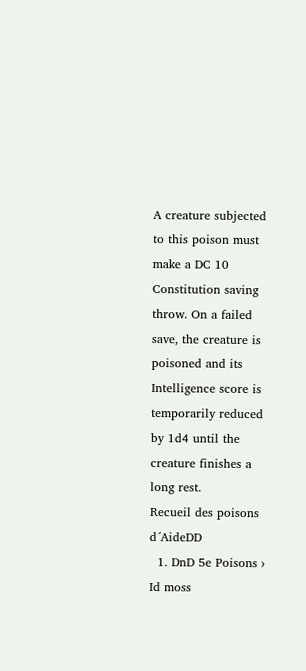A creature subjected to this poison must make a DC 10 Constitution saving throw. On a failed save, the creature is poisoned and its Intelligence score is temporarily reduced by 1d4 until the creature finishes a long rest.
Recueil des poisons d´AideDD
  1. DnD 5e Poisons › Id moss